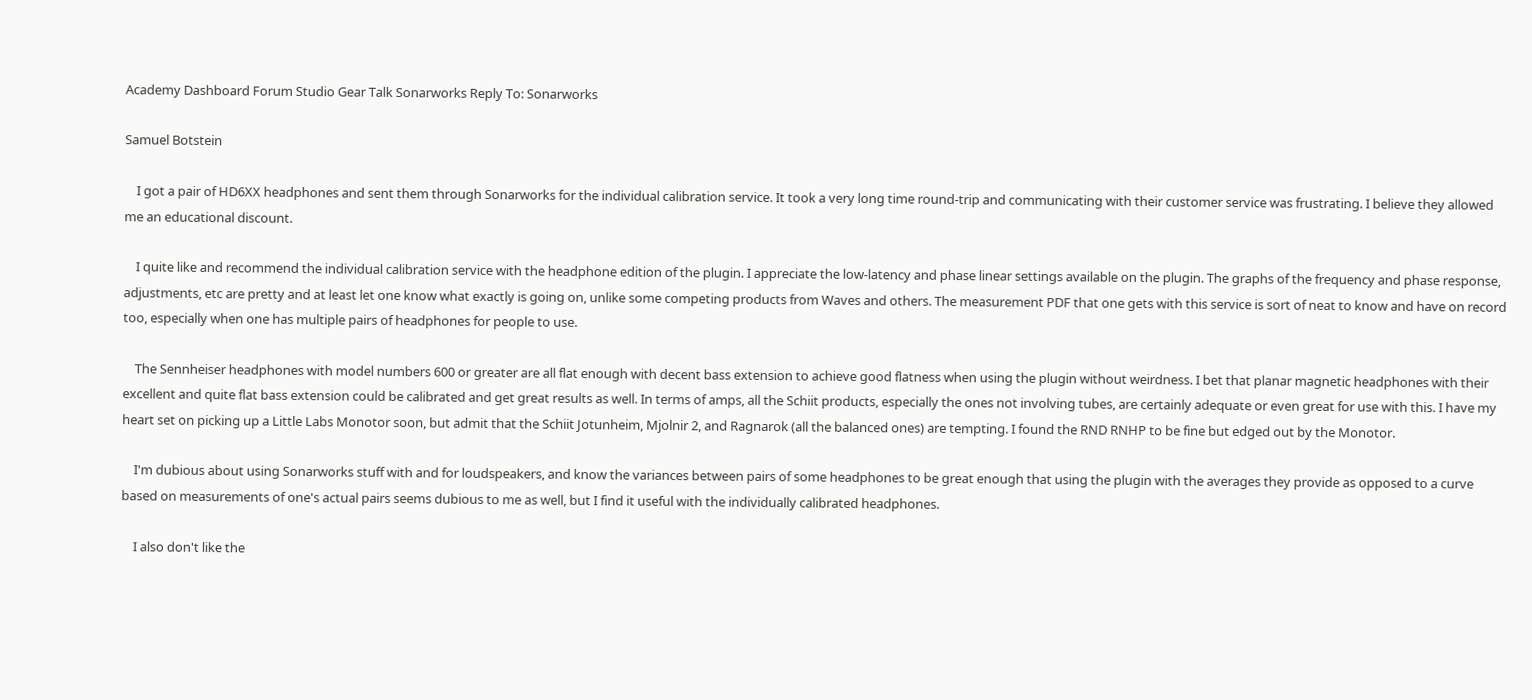Academy Dashboard Forum Studio Gear Talk Sonarworks Reply To: Sonarworks

Samuel Botstein

    I got a pair of HD6XX headphones and sent them through Sonarworks for the individual calibration service. It took a very long time round-trip and communicating with their customer service was frustrating. I believe they allowed me an educational discount.

    I quite like and recommend the individual calibration service with the headphone edition of the plugin. I appreciate the low-latency and phase linear settings available on the plugin. The graphs of the frequency and phase response, adjustments, etc are pretty and at least let one know what exactly is going on, unlike some competing products from Waves and others. The measurement PDF that one gets with this service is sort of neat to know and have on record too, especially when one has multiple pairs of headphones for people to use.

    The Sennheiser headphones with model numbers 600 or greater are all flat enough with decent bass extension to achieve good flatness when using the plugin without weirdness. I bet that planar magnetic headphones with their excellent and quite flat bass extension could be calibrated and get great results as well. In terms of amps, all the Schiit products, especially the ones not involving tubes, are certainly adequate or even great for use with this. I have my heart set on picking up a Little Labs Monotor soon, but admit that the Schiit Jotunheim, Mjolnir 2, and Ragnarok (all the balanced ones) are tempting. I found the RND RNHP to be fine but edged out by the Monotor.

    I'm dubious about using Sonarworks stuff with and for loudspeakers, and know the variances between pairs of some headphones to be great enough that using the plugin with the averages they provide as opposed to a curve based on measurements of one's actual pairs seems dubious to me as well, but I find it useful with the individually calibrated headphones.

    I also don't like the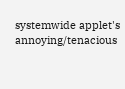systemwide applet's annoying/tenacious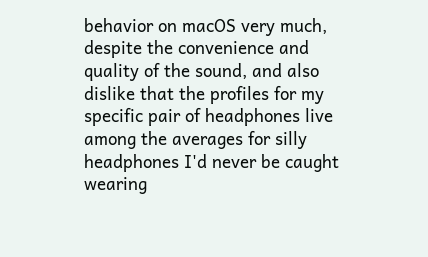behavior on macOS very much, despite the convenience and quality of the sound, and also dislike that the profiles for my specific pair of headphones live among the averages for silly headphones I'd never be caught wearing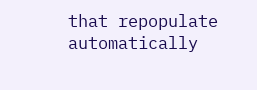that repopulate automatically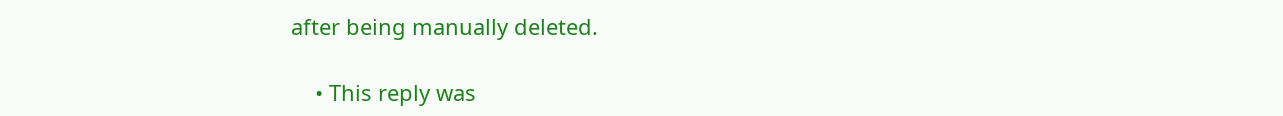after being manually deleted.

    • This reply was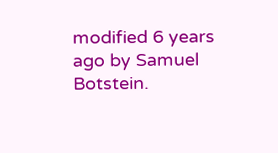modified 6 years ago by Samuel Botstein.